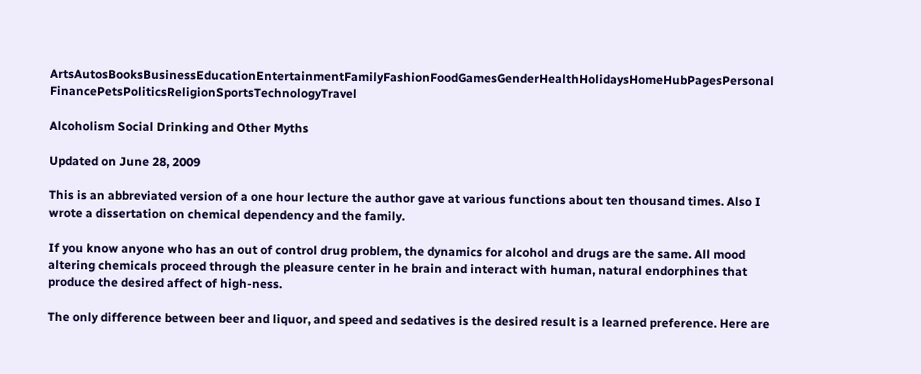ArtsAutosBooksBusinessEducationEntertainmentFamilyFashionFoodGamesGenderHealthHolidaysHomeHubPagesPersonal FinancePetsPoliticsReligionSportsTechnologyTravel

Alcoholism Social Drinking and Other Myths

Updated on June 28, 2009

This is an abbreviated version of a one hour lecture the author gave at various functions about ten thousand times. Also I wrote a dissertation on chemical dependency and the family.

If you know anyone who has an out of control drug problem, the dynamics for alcohol and drugs are the same. All mood altering chemicals proceed through the pleasure center in he brain and interact with human, natural endorphines that produce the desired affect of high-ness.

The only difference between beer and liquor, and speed and sedatives is the desired result is a learned preference. Here are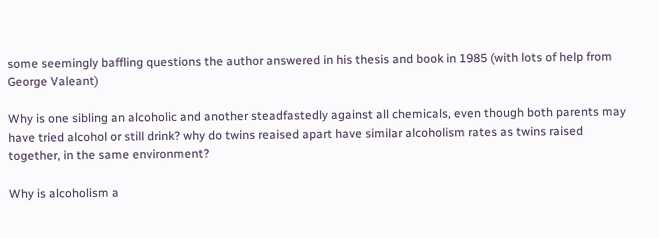some seemingly baffling questions the author answered in his thesis and book in 1985 (with lots of help from George Valeant)

Why is one sibling an alcoholic and another steadfastedly against all chemicals, even though both parents may have tried alcohol or still drink? why do twins reaised apart have similar alcoholism rates as twins raised together, in the same environment?

Why is alcoholism a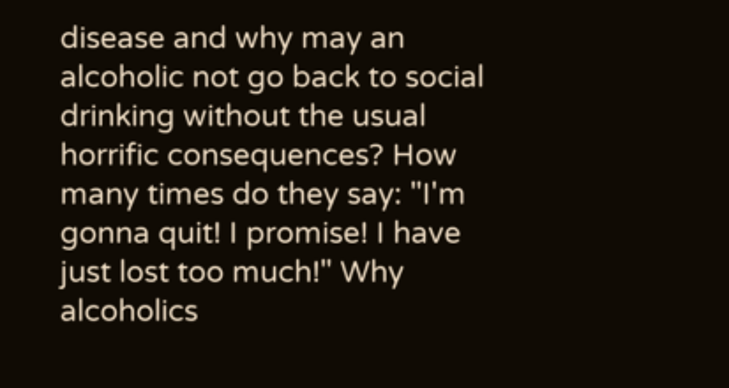disease and why may an alcoholic not go back to social drinking without the usual horrific consequences? How many times do they say: "I'm gonna quit! I promise! I have just lost too much!" Why alcoholics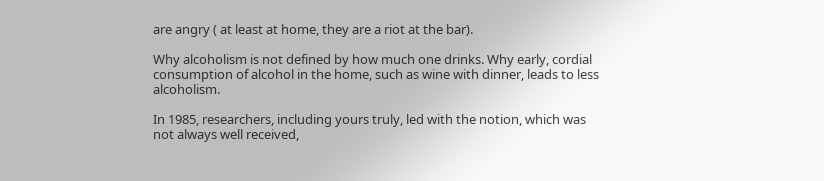are angry ( at least at home, they are a riot at the bar).

Why alcoholism is not defined by how much one drinks. Why early, cordial consumption of alcohol in the home, such as wine with dinner, leads to less alcoholism.

In 1985, researchers, including yours truly, led with the notion, which was not always well received,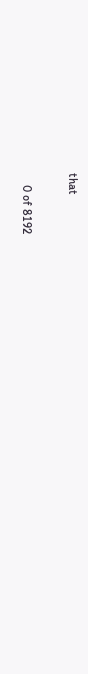that


    0 of 8192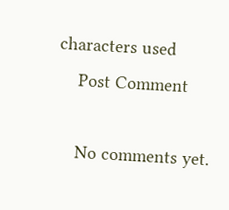characters used
    Post Comment

    No comments yet.